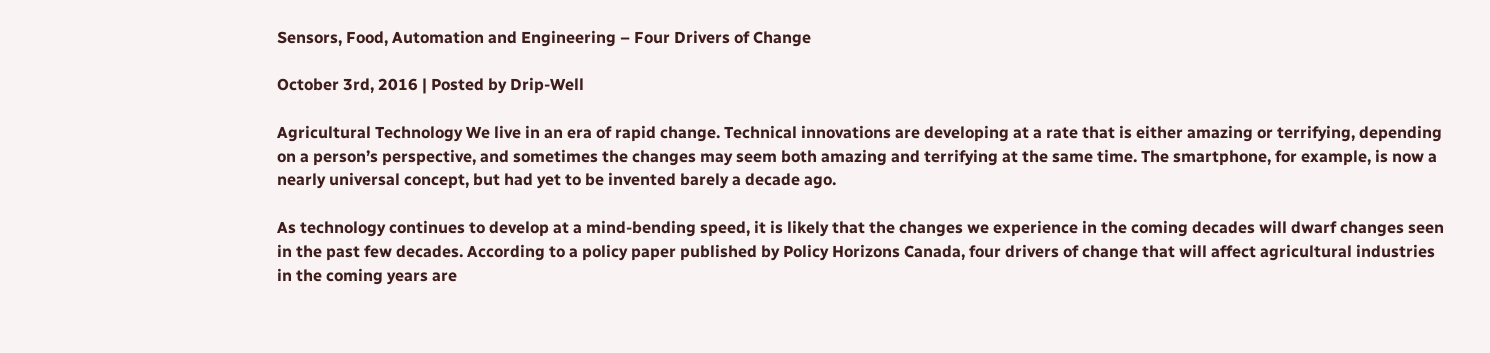Sensors, Food, Automation and Engineering – Four Drivers of Change

October 3rd, 2016 | Posted by Drip-Well

Agricultural Technology We live in an era of rapid change. Technical innovations are developing at a rate that is either amazing or terrifying, depending on a person’s perspective, and sometimes the changes may seem both amazing and terrifying at the same time. The smartphone, for example, is now a nearly universal concept, but had yet to be invented barely a decade ago.

As technology continues to develop at a mind-bending speed, it is likely that the changes we experience in the coming decades will dwarf changes seen in the past few decades. According to a policy paper published by Policy Horizons Canada, four drivers of change that will affect agricultural industries in the coming years are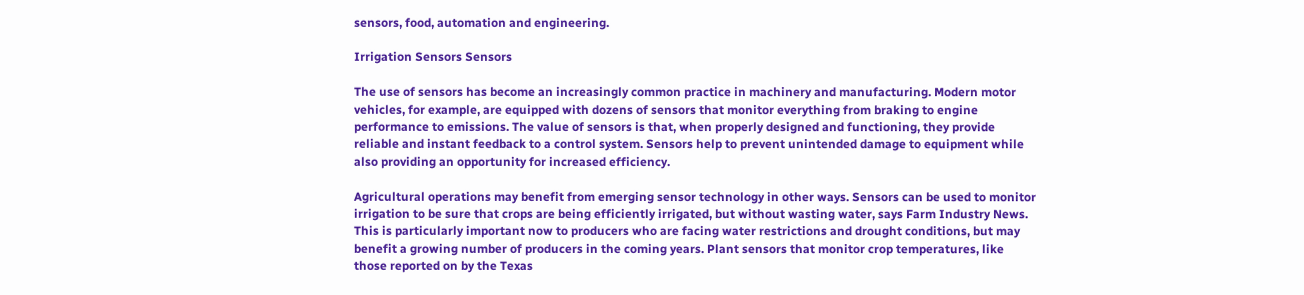sensors, food, automation and engineering.

Irrigation Sensors Sensors

The use of sensors has become an increasingly common practice in machinery and manufacturing. Modern motor vehicles, for example, are equipped with dozens of sensors that monitor everything from braking to engine performance to emissions. The value of sensors is that, when properly designed and functioning, they provide reliable and instant feedback to a control system. Sensors help to prevent unintended damage to equipment while also providing an opportunity for increased efficiency.

Agricultural operations may benefit from emerging sensor technology in other ways. Sensors can be used to monitor irrigation to be sure that crops are being efficiently irrigated, but without wasting water, says Farm Industry News. This is particularly important now to producers who are facing water restrictions and drought conditions, but may benefit a growing number of producers in the coming years. Plant sensors that monitor crop temperatures, like those reported on by the Texas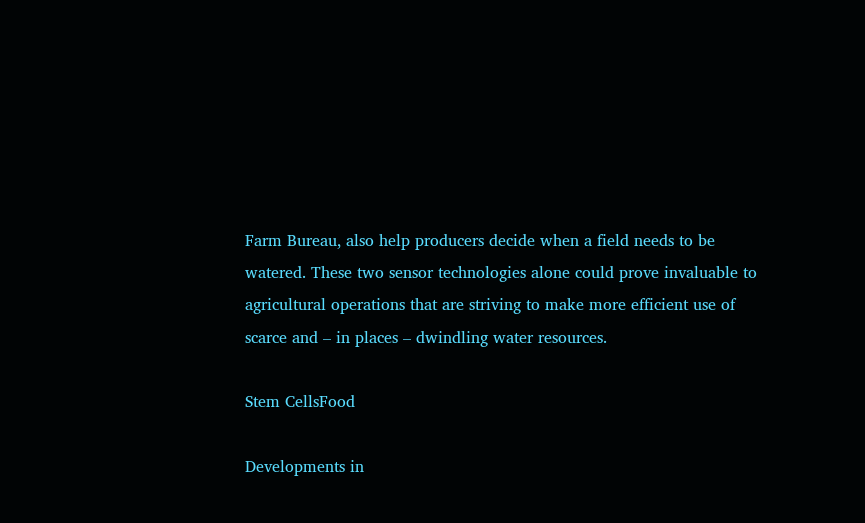Farm Bureau, also help producers decide when a field needs to be watered. These two sensor technologies alone could prove invaluable to agricultural operations that are striving to make more efficient use of scarce and – in places – dwindling water resources.

Stem CellsFood

Developments in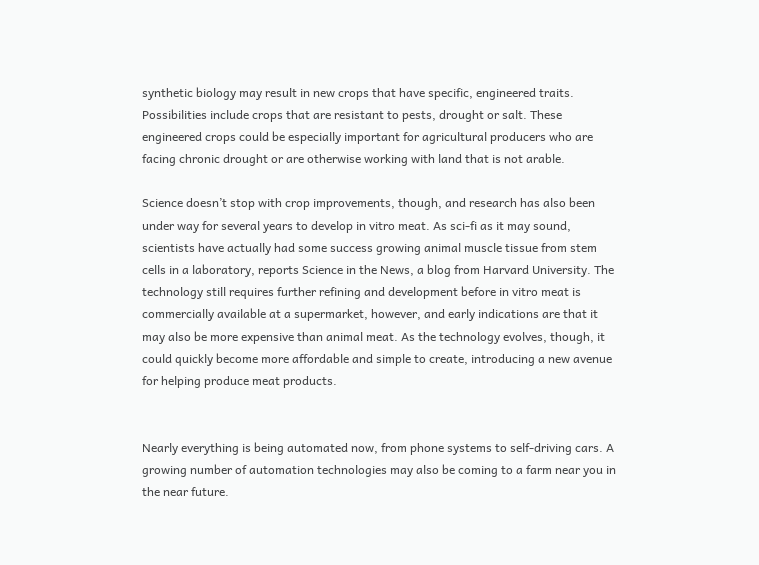synthetic biology may result in new crops that have specific, engineered traits. Possibilities include crops that are resistant to pests, drought or salt. These engineered crops could be especially important for agricultural producers who are facing chronic drought or are otherwise working with land that is not arable.

Science doesn’t stop with crop improvements, though, and research has also been under way for several years to develop in vitro meat. As sci-fi as it may sound, scientists have actually had some success growing animal muscle tissue from stem cells in a laboratory, reports Science in the News, a blog from Harvard University. The technology still requires further refining and development before in vitro meat is commercially available at a supermarket, however, and early indications are that it may also be more expensive than animal meat. As the technology evolves, though, it could quickly become more affordable and simple to create, introducing a new avenue for helping produce meat products.


Nearly everything is being automated now, from phone systems to self-driving cars. A growing number of automation technologies may also be coming to a farm near you in the near future.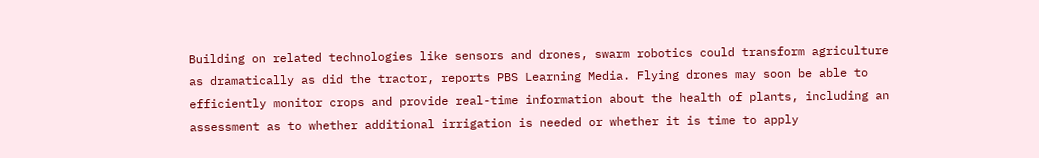Building on related technologies like sensors and drones, swarm robotics could transform agriculture as dramatically as did the tractor, reports PBS Learning Media. Flying drones may soon be able to efficiently monitor crops and provide real-time information about the health of plants, including an assessment as to whether additional irrigation is needed or whether it is time to apply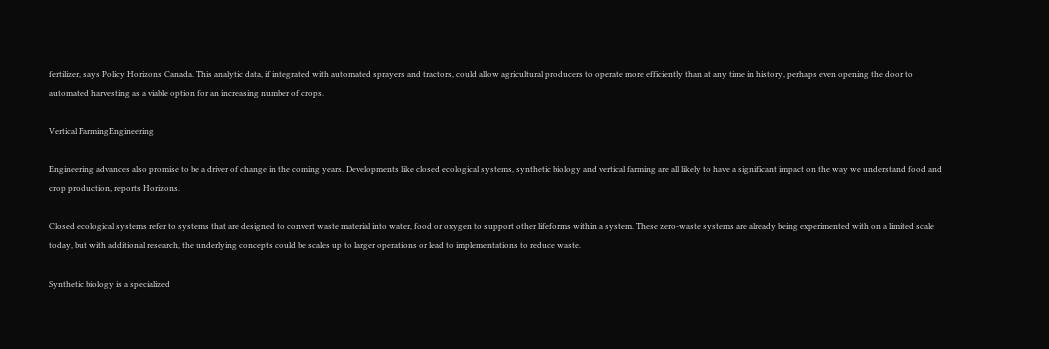fertilizer, says Policy Horizons Canada. This analytic data, if integrated with automated sprayers and tractors, could allow agricultural producers to operate more efficiently than at any time in history, perhaps even opening the door to automated harvesting as a viable option for an increasing number of crops.

Vertical FarmingEngineering

Engineering advances also promise to be a driver of change in the coming years. Developments like closed ecological systems, synthetic biology and vertical farming are all likely to have a significant impact on the way we understand food and crop production, reports Horizons.

Closed ecological systems refer to systems that are designed to convert waste material into water, food or oxygen to support other lifeforms within a system. These zero-waste systems are already being experimented with on a limited scale today, but with additional research, the underlying concepts could be scales up to larger operations or lead to implementations to reduce waste.

Synthetic biology is a specialized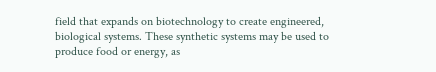field that expands on biotechnology to create engineered, biological systems. These synthetic systems may be used to produce food or energy, as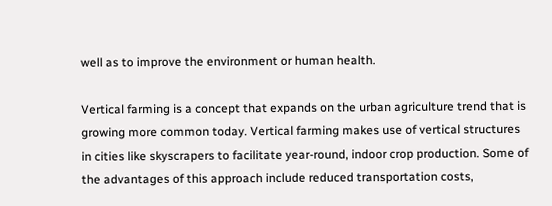well as to improve the environment or human health.

Vertical farming is a concept that expands on the urban agriculture trend that is growing more common today. Vertical farming makes use of vertical structures in cities like skyscrapers to facilitate year-round, indoor crop production. Some of the advantages of this approach include reduced transportation costs,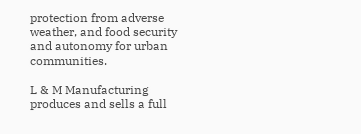protection from adverse weather, and food security and autonomy for urban communities.

L & M Manufacturing produces and sells a full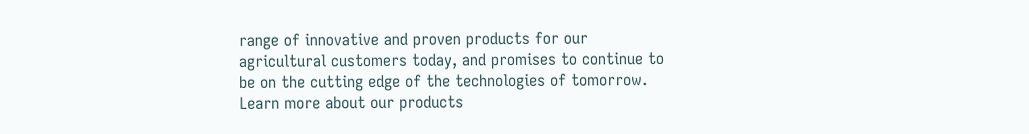range of innovative and proven products for our agricultural customers today, and promises to continue to be on the cutting edge of the technologies of tomorrow. Learn more about our products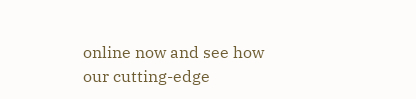online now and see how our cutting-edge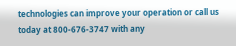technologies can improve your operation or call us today at 800-676-3747 with any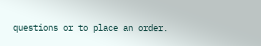questions or to place an order.